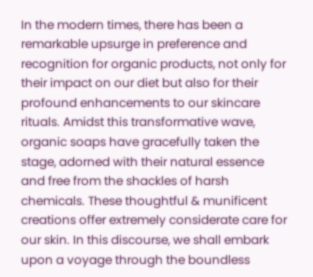In the modern times, there has been a remarkable upsurge in preference and recognition for organic products, not only for their impact on our diet but also for their profound enhancements to our skincare rituals. Amidst this transformative wave, organic soaps have gracefully taken the stage, adorned with their natural essence and free from the shackles of harsh chemicals. These thoughtful & munificent creations offer extremely considerate care for our skin. In this discourse, we shall embark upon a voyage through the boundless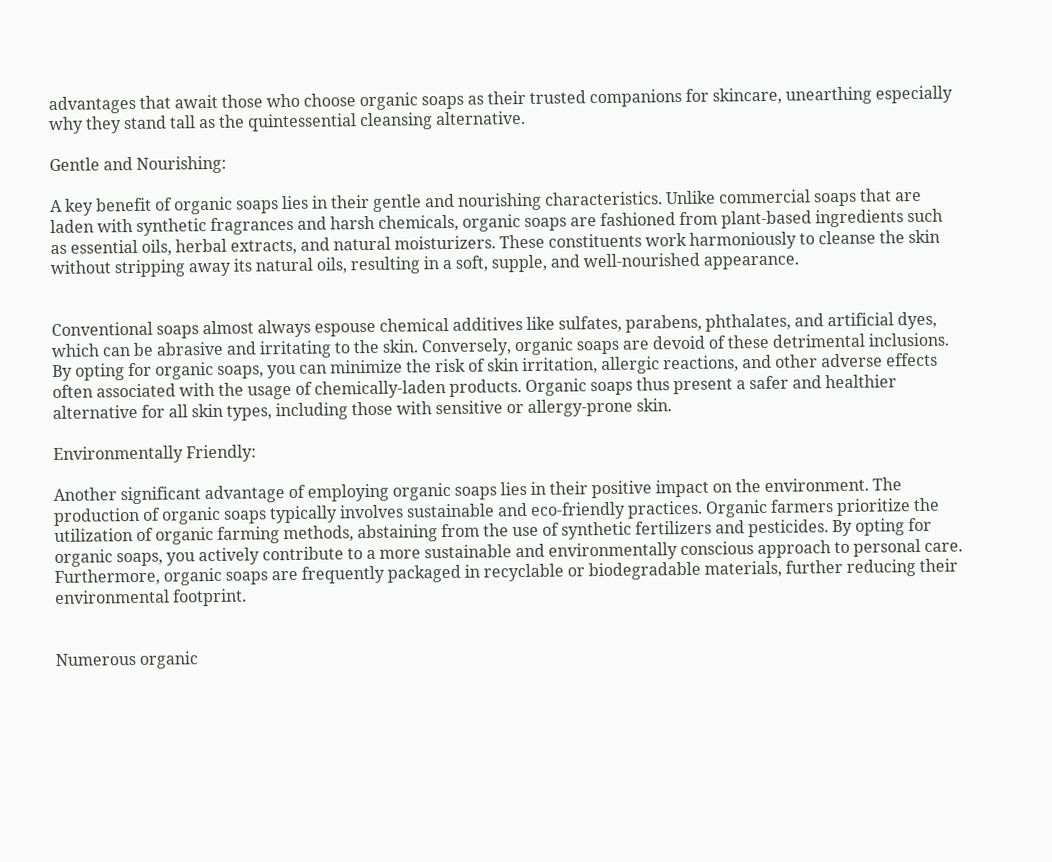advantages that await those who choose organic soaps as their trusted companions for skincare, unearthing especially why they stand tall as the quintessential cleansing alternative.

Gentle and Nourishing:

A key benefit of organic soaps lies in their gentle and nourishing characteristics. Unlike commercial soaps that are laden with synthetic fragrances and harsh chemicals, organic soaps are fashioned from plant-based ingredients such as essential oils, herbal extracts, and natural moisturizers. These constituents work harmoniously to cleanse the skin without stripping away its natural oils, resulting in a soft, supple, and well-nourished appearance.


Conventional soaps almost always espouse chemical additives like sulfates, parabens, phthalates, and artificial dyes, which can be abrasive and irritating to the skin. Conversely, organic soaps are devoid of these detrimental inclusions. By opting for organic soaps, you can minimize the risk of skin irritation, allergic reactions, and other adverse effects often associated with the usage of chemically-laden products. Organic soaps thus present a safer and healthier alternative for all skin types, including those with sensitive or allergy-prone skin.

Environmentally Friendly:

Another significant advantage of employing organic soaps lies in their positive impact on the environment. The production of organic soaps typically involves sustainable and eco-friendly practices. Organic farmers prioritize the utilization of organic farming methods, abstaining from the use of synthetic fertilizers and pesticides. By opting for organic soaps, you actively contribute to a more sustainable and environmentally conscious approach to personal care. Furthermore, organic soaps are frequently packaged in recyclable or biodegradable materials, further reducing their environmental footprint.


Numerous organic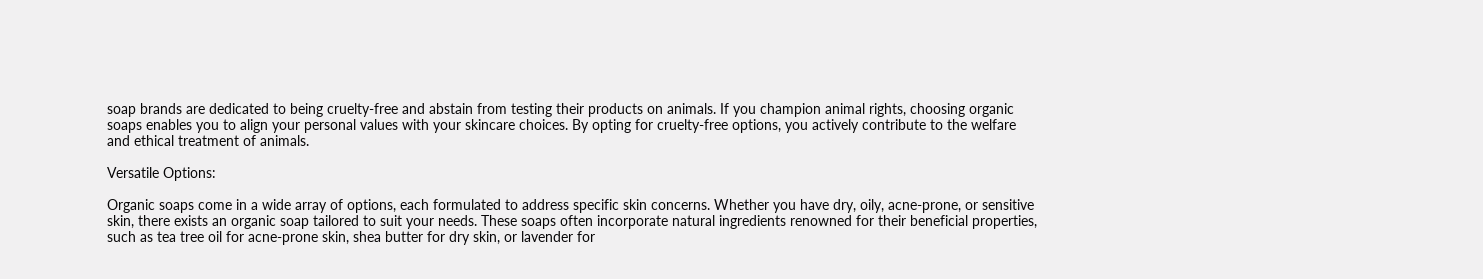soap brands are dedicated to being cruelty-free and abstain from testing their products on animals. If you champion animal rights, choosing organic soaps enables you to align your personal values with your skincare choices. By opting for cruelty-free options, you actively contribute to the welfare and ethical treatment of animals.

Versatile Options:

Organic soaps come in a wide array of options, each formulated to address specific skin concerns. Whether you have dry, oily, acne-prone, or sensitive skin, there exists an organic soap tailored to suit your needs. These soaps often incorporate natural ingredients renowned for their beneficial properties, such as tea tree oil for acne-prone skin, shea butter for dry skin, or lavender for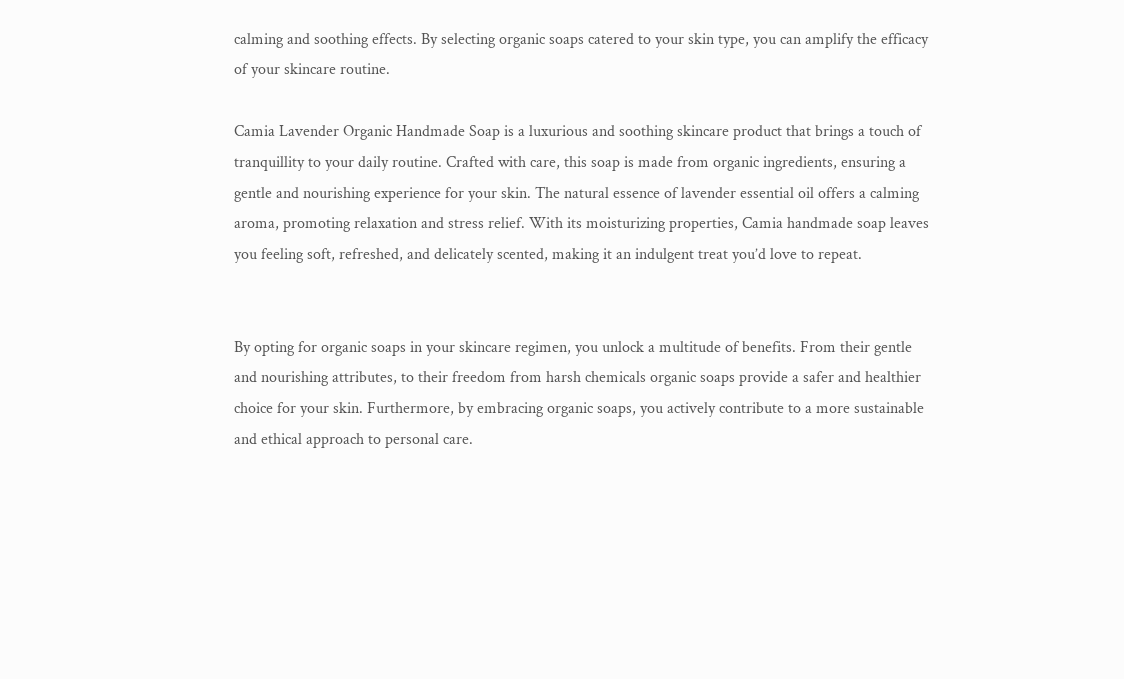calming and soothing effects. By selecting organic soaps catered to your skin type, you can amplify the efficacy of your skincare routine.

Camia Lavender Organic Handmade Soap is a luxurious and soothing skincare product that brings a touch of tranquillity to your daily routine. Crafted with care, this soap is made from organic ingredients, ensuring a gentle and nourishing experience for your skin. The natural essence of lavender essential oil offers a calming aroma, promoting relaxation and stress relief. With its moisturizing properties, Camia handmade soap leaves you feeling soft, refreshed, and delicately scented, making it an indulgent treat you’d love to repeat.


By opting for organic soaps in your skincare regimen, you unlock a multitude of benefits. From their gentle and nourishing attributes, to their freedom from harsh chemicals organic soaps provide a safer and healthier choice for your skin. Furthermore, by embracing organic soaps, you actively contribute to a more sustainable and ethical approach to personal care.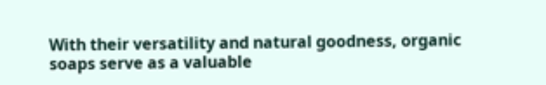With their versatility and natural goodness, organic soaps serve as a valuable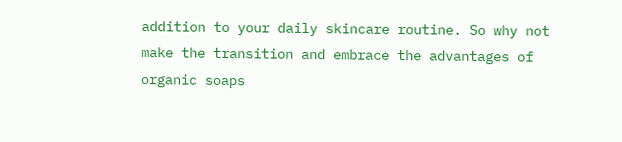addition to your daily skincare routine. So why not make the transition and embrace the advantages of organic soaps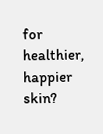for healthier, happier skin?